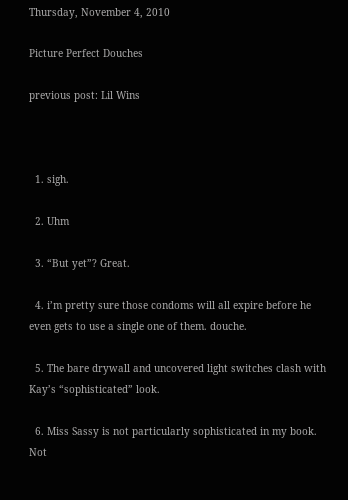Thursday, November 4, 2010

Picture Perfect Douches

previous post: Lil Wins



  1. sigh.

  2. Uhm

  3. “But yet”? Great.

  4. i’m pretty sure those condoms will all expire before he even gets to use a single one of them. douche.

  5. The bare drywall and uncovered light switches clash with Kay’s “sophisticated” look.

  6. Miss Sassy is not particularly sophisticated in my book. Not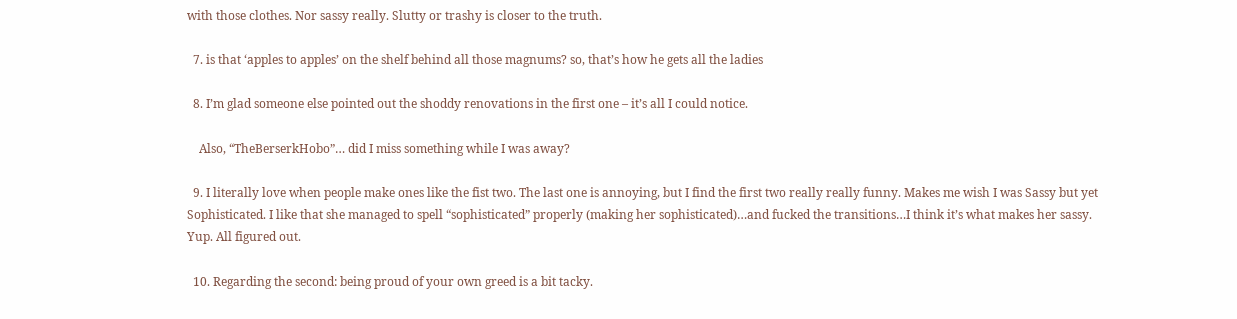with those clothes. Nor sassy really. Slutty or trashy is closer to the truth.

  7. is that ‘apples to apples’ on the shelf behind all those magnums? so, that’s how he gets all the ladies

  8. I’m glad someone else pointed out the shoddy renovations in the first one – it’s all I could notice.

    Also, “TheBerserkHobo”… did I miss something while I was away?

  9. I literally love when people make ones like the fist two. The last one is annoying, but I find the first two really really funny. Makes me wish I was Sassy but yet Sophisticated. I like that she managed to spell “sophisticated” properly (making her sophisticated)…and fucked the transitions…I think it’s what makes her sassy. Yup. All figured out.

  10. Regarding the second: being proud of your own greed is a bit tacky.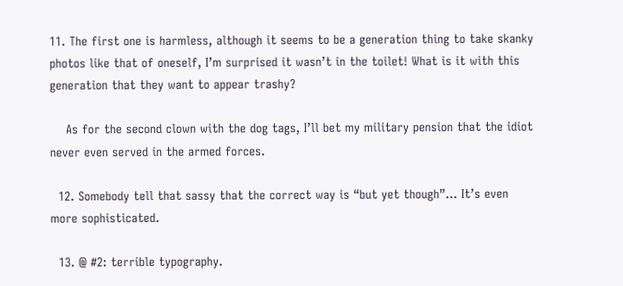11. The first one is harmless, although it seems to be a generation thing to take skanky photos like that of oneself, I’m surprised it wasn’t in the toilet! What is it with this generation that they want to appear trashy?

    As for the second clown with the dog tags, I’ll bet my military pension that the idiot never even served in the armed forces.

  12. Somebody tell that sassy that the correct way is “but yet though”… It’s even more sophisticated.

  13. @ #2: terrible typography.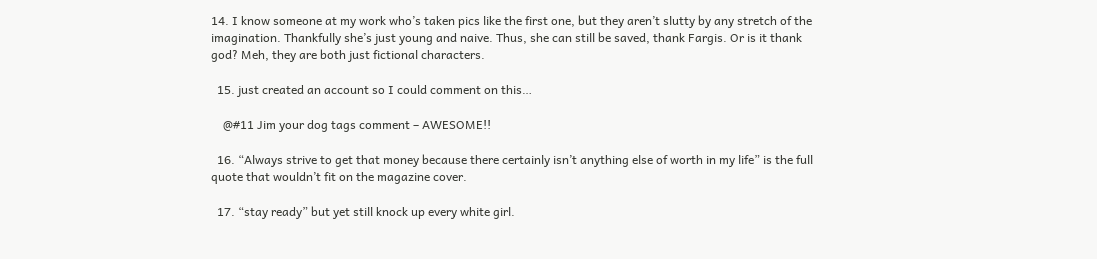14. I know someone at my work who’s taken pics like the first one, but they aren’t slutty by any stretch of the imagination. Thankfully she’s just young and naive. Thus, she can still be saved, thank Fargis. Or is it thank god? Meh, they are both just fictional characters.

  15. just created an account so I could comment on this…

    @#11 Jim your dog tags comment – AWESOME!!

  16. “Always strive to get that money because there certainly isn’t anything else of worth in my life” is the full quote that wouldn’t fit on the magazine cover.

  17. “stay ready” but yet still knock up every white girl.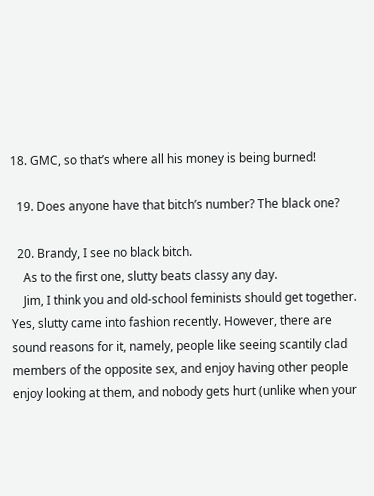18. GMC, so that’s where all his money is being burned!

  19. Does anyone have that bitch’s number? The black one?

  20. Brandy, I see no black bitch.
    As to the first one, slutty beats classy any day.
    Jim, I think you and old-school feminists should get together. Yes, slutty came into fashion recently. However, there are sound reasons for it, namely, people like seeing scantily clad members of the opposite sex, and enjoy having other people enjoy looking at them, and nobody gets hurt (unlike when your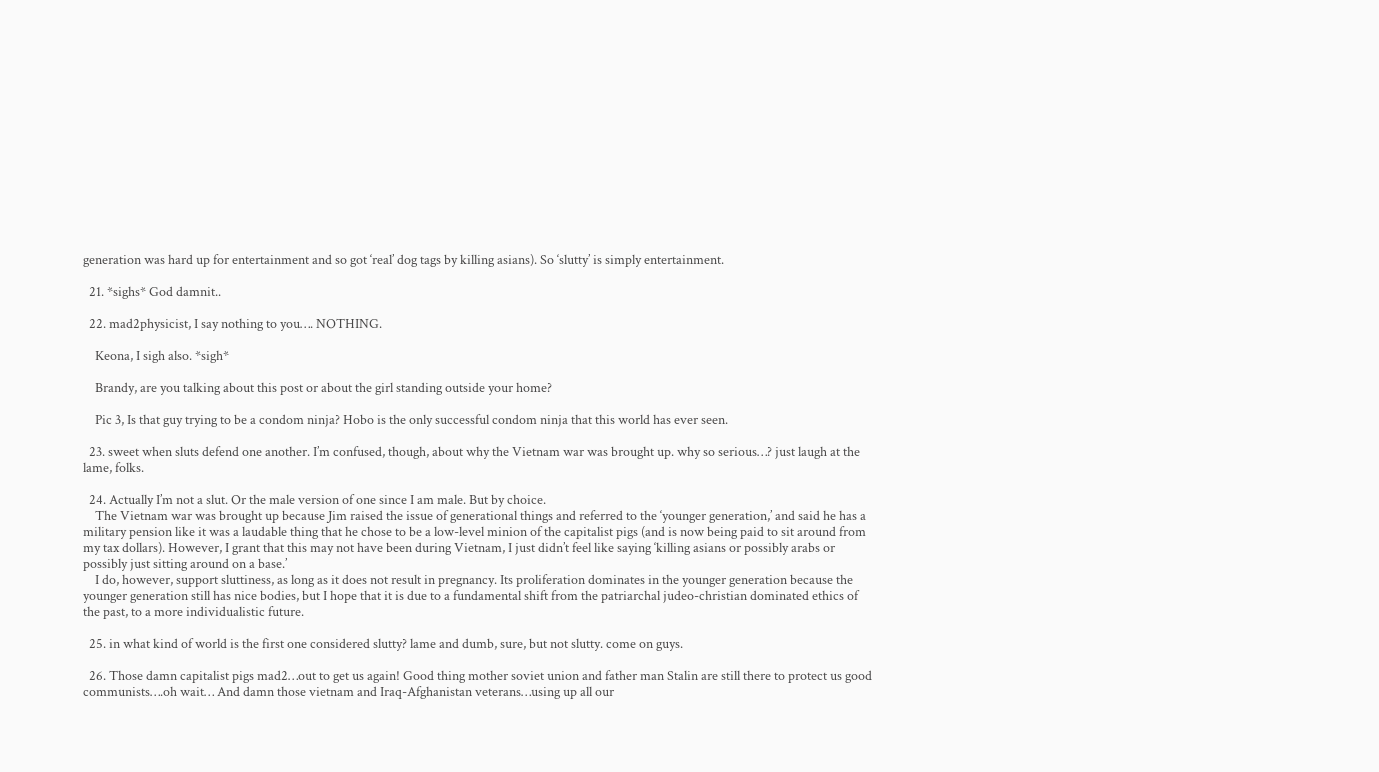generation was hard up for entertainment and so got ‘real’ dog tags by killing asians). So ‘slutty’ is simply entertainment.

  21. *sighs* God damnit..

  22. mad2physicist, I say nothing to you…. NOTHING.

    Keona, I sigh also. *sigh*

    Brandy, are you talking about this post or about the girl standing outside your home?

    Pic 3, Is that guy trying to be a condom ninja? Hobo is the only successful condom ninja that this world has ever seen.

  23. sweet when sluts defend one another. I’m confused, though, about why the Vietnam war was brought up. why so serious…? just laugh at the lame, folks.

  24. Actually I’m not a slut. Or the male version of one since I am male. But by choice.
    The Vietnam war was brought up because Jim raised the issue of generational things and referred to the ‘younger generation,’ and said he has a military pension like it was a laudable thing that he chose to be a low-level minion of the capitalist pigs (and is now being paid to sit around from my tax dollars). However, I grant that this may not have been during Vietnam, I just didn’t feel like saying ‘killing asians or possibly arabs or possibly just sitting around on a base.’
    I do, however, support sluttiness, as long as it does not result in pregnancy. Its proliferation dominates in the younger generation because the younger generation still has nice bodies, but I hope that it is due to a fundamental shift from the patriarchal judeo-christian dominated ethics of the past, to a more individualistic future.

  25. in what kind of world is the first one considered slutty? lame and dumb, sure, but not slutty. come on guys.

  26. Those damn capitalist pigs mad2…out to get us again! Good thing mother soviet union and father man Stalin are still there to protect us good communists….oh wait… And damn those vietnam and Iraq-Afghanistan veterans…using up all our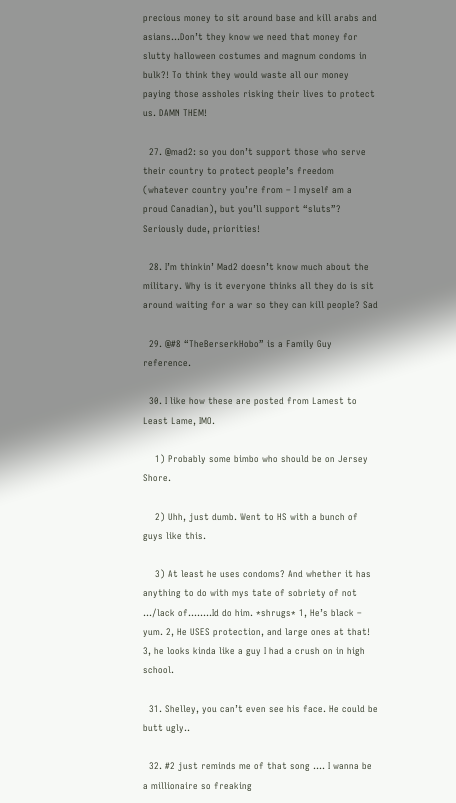precious money to sit around base and kill arabs and asians…Don’t they know we need that money for slutty halloween costumes and magnum condoms in bulk?! To think they would waste all our money paying those assholes risking their lives to protect us. DAMN THEM!

  27. @mad2: so you don’t support those who serve their country to protect people’s freedom (whatever country you’re from – I myself am a proud Canadian), but you’ll support “sluts”? Seriously dude, priorities!

  28. I’m thinkin’ Mad2 doesn’t know much about the military. Why is it everyone thinks all they do is sit around waiting for a war so they can kill people? Sad

  29. @#8 “TheBerserkHobo” is a Family Guy reference.

  30. I like how these are posted from Lamest to Least Lame, IMO.

    1) Probably some bimbo who should be on Jersey Shore.

    2) Uhh, just dumb. Went to HS with a bunch of guys like this.

    3) At least he uses condoms? And whether it has anything to do with mys tate of sobriety of not …/lack of……..Id do him. *shrugs* 1, He’s black – yum. 2, He USES protection, and large ones at that! 3, he looks kinda like a guy I had a crush on in high school.

  31. Shelley, you can’t even see his face. He could be butt ugly..

  32. #2 just reminds me of that song …. I wanna be a millionaire so freaking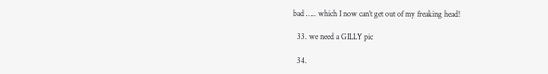bad ….. which I now can’t get out of my freaking head!

  33. we need a GILLY pic

  34.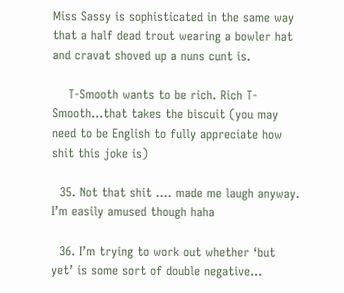Miss Sassy is sophisticated in the same way that a half dead trout wearing a bowler hat and cravat shoved up a nuns cunt is.

    T-Smooth wants to be rich. Rich T-Smooth…that takes the biscuit (you may need to be English to fully appreciate how shit this joke is)

  35. Not that shit …. made me laugh anyway. I’m easily amused though haha

  36. I’m trying to work out whether ‘but yet’ is some sort of double negative…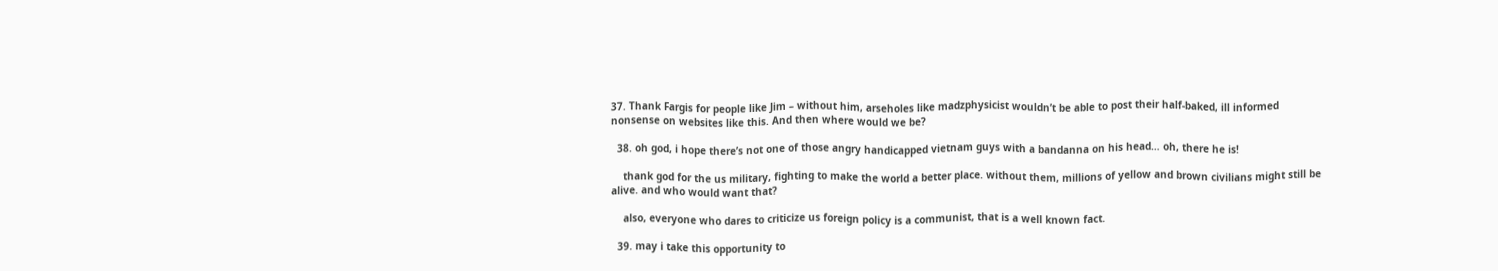37. Thank Fargis for people like Jim – without him, arseholes like madzphysicist wouldn’t be able to post their half-baked, ill informed nonsense on websites like this. And then where would we be?

  38. oh god, i hope there’s not one of those angry handicapped vietnam guys with a bandanna on his head… oh, there he is!

    thank god for the us military, fighting to make the world a better place. without them, millions of yellow and brown civilians might still be alive. and who would want that?

    also, everyone who dares to criticize us foreign policy is a communist, that is a well known fact.

  39. may i take this opportunity to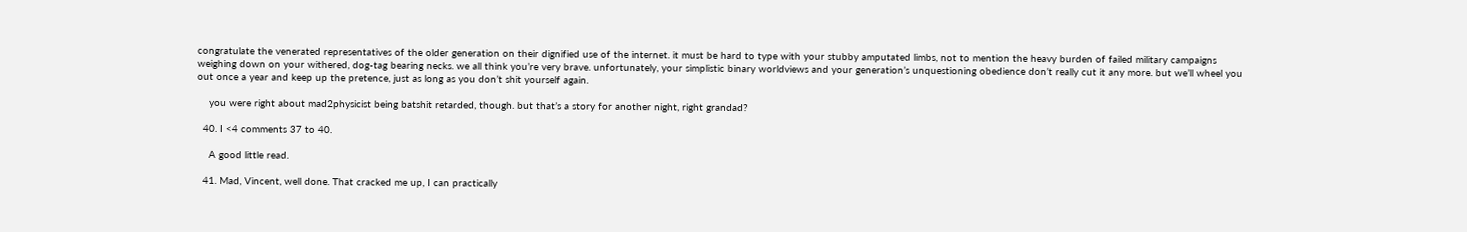congratulate the venerated representatives of the older generation on their dignified use of the internet. it must be hard to type with your stubby amputated limbs, not to mention the heavy burden of failed military campaigns weighing down on your withered, dog-tag bearing necks. we all think you’re very brave. unfortunately, your simplistic binary worldviews and your generation’s unquestioning obedience don’t really cut it any more. but we’ll wheel you out once a year and keep up the pretence, just as long as you don’t shit yourself again.

    you were right about mad2physicist being batshit retarded, though. but that’s a story for another night, right grandad?

  40. I <4 comments 37 to 40.

    A good little read.

  41. Mad, Vincent, well done. That cracked me up, I can practically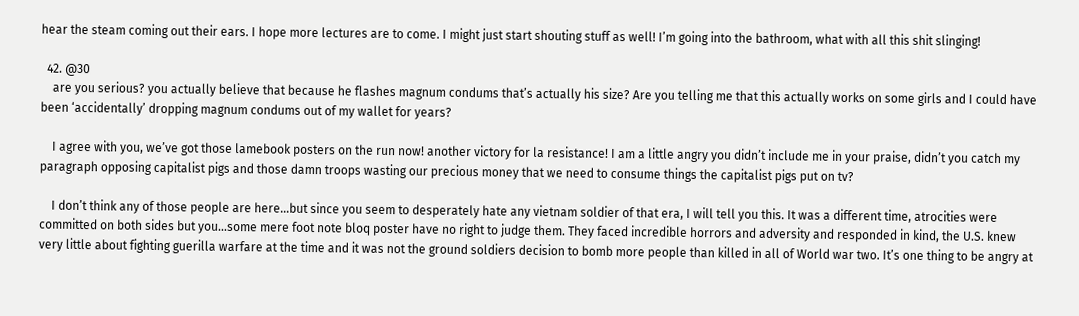hear the steam coming out their ears. I hope more lectures are to come. I might just start shouting stuff as well! I’m going into the bathroom, what with all this shit slinging!

  42. @30
    are you serious? you actually believe that because he flashes magnum condums that’s actually his size? Are you telling me that this actually works on some girls and I could have been ‘accidentally’ dropping magnum condums out of my wallet for years?

    I agree with you, we’ve got those lamebook posters on the run now! another victory for la resistance! I am a little angry you didn’t include me in your praise, didn’t you catch my paragraph opposing capitalist pigs and those damn troops wasting our precious money that we need to consume things the capitalist pigs put on tv?

    I don’t think any of those people are here…but since you seem to desperately hate any vietnam soldier of that era, I will tell you this. It was a different time, atrocities were committed on both sides but you…some mere foot note bloq poster have no right to judge them. They faced incredible horrors and adversity and responded in kind, the U.S. knew very little about fighting guerilla warfare at the time and it was not the ground soldiers decision to bomb more people than killed in all of World war two. It’s one thing to be angry at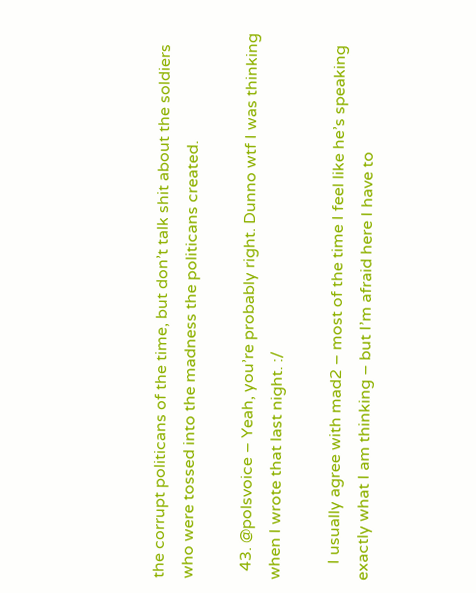the corrupt politicans of the time, but don’t talk shit about the soldiers who were tossed into the madness the politicans created.

  43. @polsvoice – Yeah, you’re probably right. Dunno wtf I was thinking when I wrote that last night. :/

    I usually agree with mad2 – most of the time I feel like he’s speaking exactly what I am thinking – but I’m afraid here I have to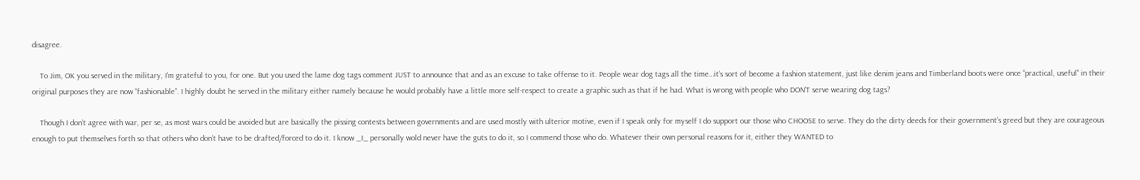disagree.

    To Jim, OK you served in the military, I’m grateful to you, for one. But you used the lame dog tags comment JUST to announce that and as an excuse to take offense to it. People wear dog tags all the time…it’s sort of become a fashion statement, just like denim jeans and Timberland boots were once “practical, useful” in their original purposes they are now “fashionable”. I highly doubt he served in the military either namely because he would probably have a little more self-respect to create a graphic such as that if he had. What is wrong with people who DON’T serve wearing dog tags?

    Though I don’t agree with war, per se, as most wars could be avoided but are basically the pissing contests between governments and are used mostly with ulterior motive, even if I speak only for myself I do support our those who CHOOSE to serve. They do the dirty deeds for their government’s greed but they are courageous enough to put themselves forth so that others who don’t have to be drafted/forced to do it. I know _I_ personally wold never have the guts to do it, so I commend those who do. Whatever their own personal reasons for it, either they WANTED to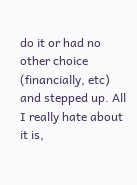do it or had no other choice (financially, etc) and stepped up. All I really hate about it is,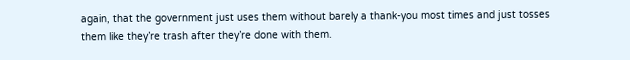again, that the government just uses them without barely a thank-you most times and just tosses them like they’re trash after they’re done with them.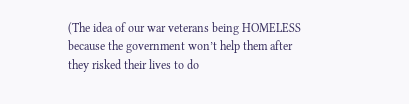(The idea of our war veterans being HOMELESS because the government won’t help them after they risked their lives to do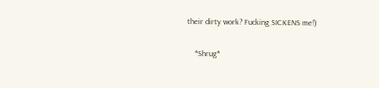their dirty work? Fucking SICKENS me!)

    *Shrug*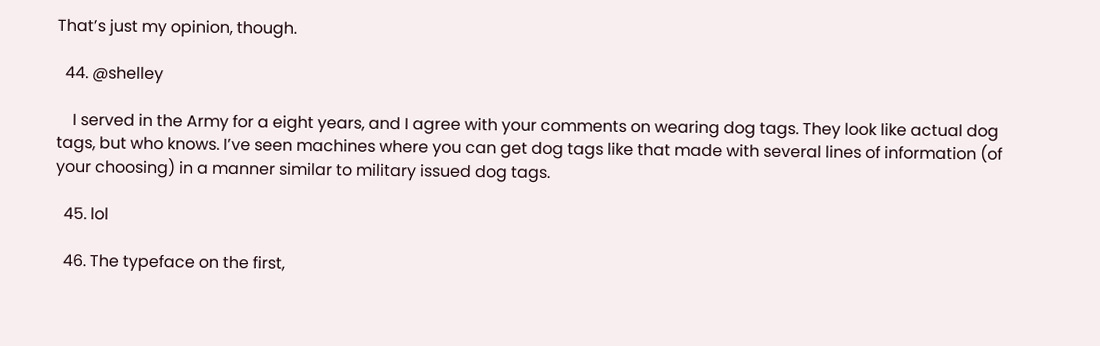That’s just my opinion, though.

  44. @shelley

    I served in the Army for a eight years, and I agree with your comments on wearing dog tags. They look like actual dog tags, but who knows. I’ve seen machines where you can get dog tags like that made with several lines of information (of your choosing) in a manner similar to military issued dog tags.

  45. lol

  46. The typeface on the first,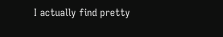I actually find pretty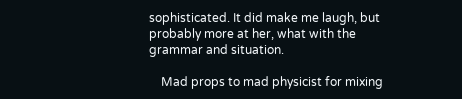sophisticated. It did make me laugh, but probably more at her, what with the grammar and situation.

    Mad props to mad physicist for mixing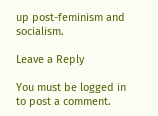up post-feminism and socialism.

Leave a Reply

You must be logged in to post a comment.